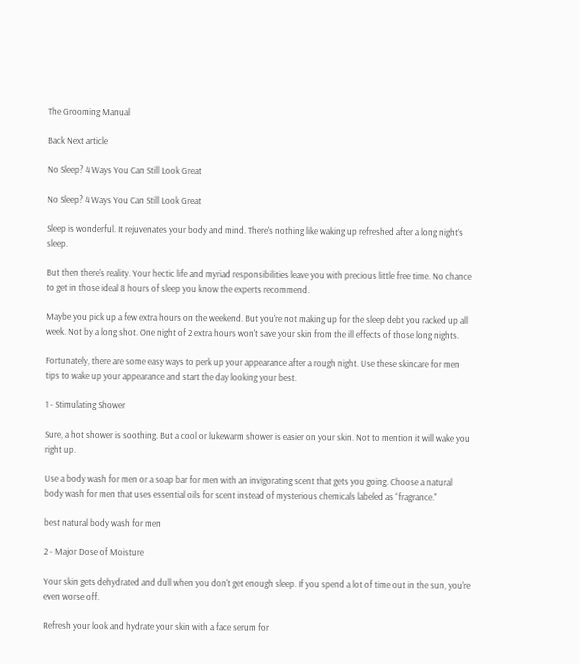The Grooming Manual

Back Next article

No Sleep? 4 Ways You Can Still Look Great

No Sleep? 4 Ways You Can Still Look Great

Sleep is wonderful. It rejuvenates your body and mind. There's nothing like waking up refreshed after a long night’s sleep.

But then there's reality. Your hectic life and myriad responsibilities leave you with precious little free time. No chance to get in those ideal 8 hours of sleep you know the experts recommend.

Maybe you pick up a few extra hours on the weekend. But you're not making up for the sleep debt you racked up all week. Not by a long shot. One night of 2 extra hours won't save your skin from the ill effects of those long nights.

Fortunately, there are some easy ways to perk up your appearance after a rough night. Use these skincare for men tips to wake up your appearance and start the day looking your best.

1 - Stimulating Shower

Sure, a hot shower is soothing. But a cool or lukewarm shower is easier on your skin. Not to mention it will wake you right up.

Use a body wash for men or a soap bar for men with an invigorating scent that gets you going. Choose a natural body wash for men that uses essential oils for scent instead of mysterious chemicals labeled as “fragrance."

best natural body wash for men

2 - Major Dose of Moisture

Your skin gets dehydrated and dull when you don't get enough sleep. If you spend a lot of time out in the sun, you're even worse off.

Refresh your look and hydrate your skin with a face serum for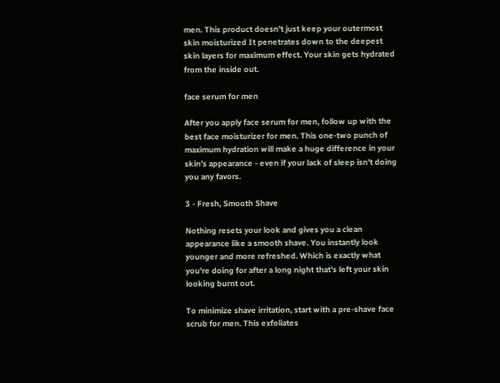men. This product doesn't just keep your outermost skin moisturized It penetrates down to the deepest skin layers for maximum effect. Your skin gets hydrated from the inside out.

face serum for men

After you apply face serum for men, follow up with the best face moisturizer for men. This one-two punch of maximum hydration will make a huge difference in your skin’s appearance - even if your lack of sleep isn't doing you any favors.

3 - Fresh, Smooth Shave

Nothing resets your look and gives you a clean appearance like a smooth shave. You instantly look younger and more refreshed. Which is exactly what you're doing for after a long night that's left your skin looking burnt out.

To minimize shave irritation, start with a pre-shave face scrub for men. This exfoliates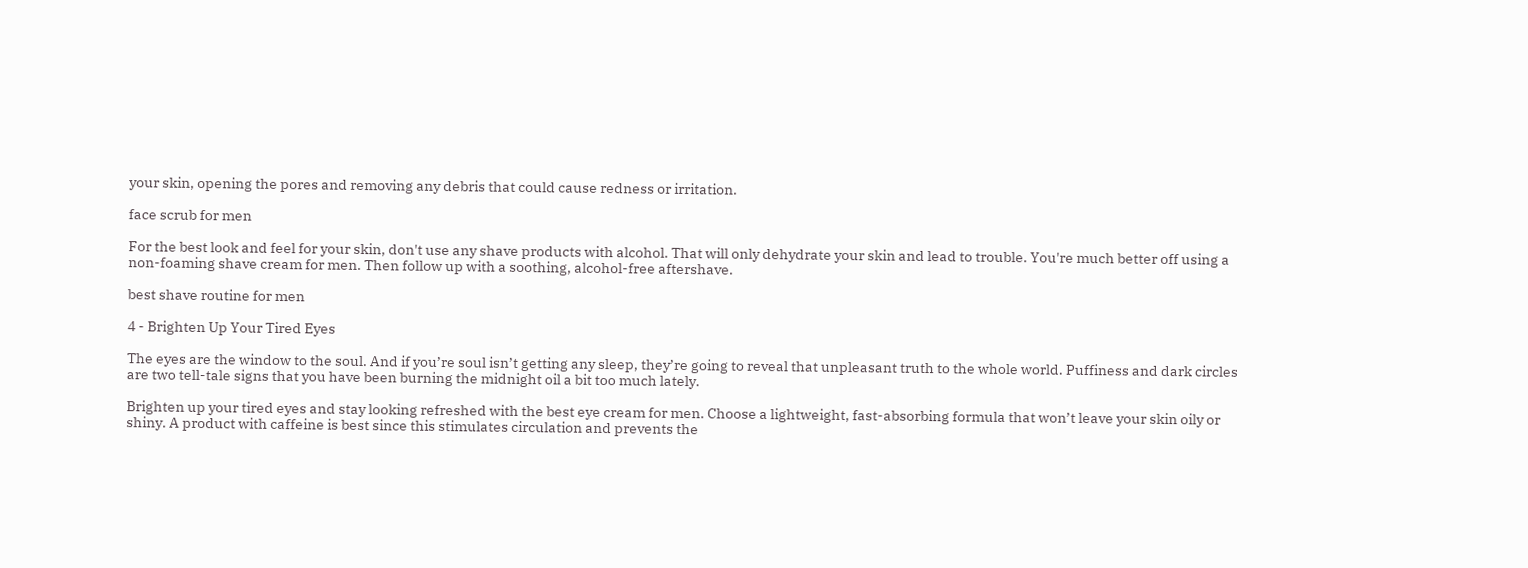your skin, opening the pores and removing any debris that could cause redness or irritation.

face scrub for men

For the best look and feel for your skin, don't use any shave products with alcohol. That will only dehydrate your skin and lead to trouble. You're much better off using a non-foaming shave cream for men. Then follow up with a soothing, alcohol-free aftershave.

best shave routine for men

4 - Brighten Up Your Tired Eyes

The eyes are the window to the soul. And if you’re soul isn’t getting any sleep, they’re going to reveal that unpleasant truth to the whole world. Puffiness and dark circles are two tell-tale signs that you have been burning the midnight oil a bit too much lately.

Brighten up your tired eyes and stay looking refreshed with the best eye cream for men. Choose a lightweight, fast-absorbing formula that won’t leave your skin oily or shiny. A product with caffeine is best since this stimulates circulation and prevents the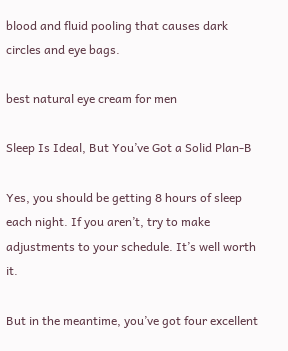blood and fluid pooling that causes dark circles and eye bags.

best natural eye cream for men

Sleep Is Ideal, But You’ve Got a Solid Plan-B

Yes, you should be getting 8 hours of sleep each night. If you aren’t, try to make adjustments to your schedule. It’s well worth it.

But in the meantime, you’ve got four excellent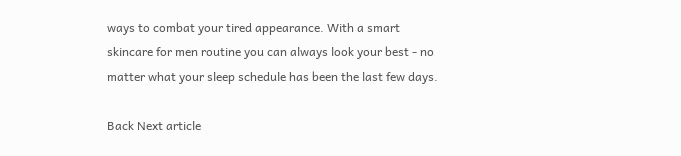ways to combat your tired appearance. With a smart skincare for men routine you can always look your best - no matter what your sleep schedule has been the last few days.

Back Next article